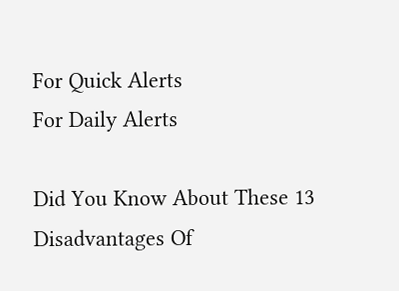For Quick Alerts
For Daily Alerts

Did You Know About These 13 Disadvantages Of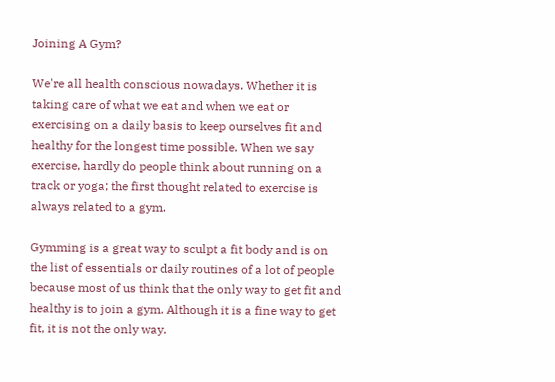Joining A Gym?

We're all health conscious nowadays. Whether it is taking care of what we eat and when we eat or exercising on a daily basis to keep ourselves fit and healthy for the longest time possible. When we say exercise, hardly do people think about running on a track or yoga; the first thought related to exercise is always related to a gym.

Gymming is a great way to sculpt a fit body and is on the list of essentials or daily routines of a lot of people because most of us think that the only way to get fit and healthy is to join a gym. Although it is a fine way to get fit, it is not the only way.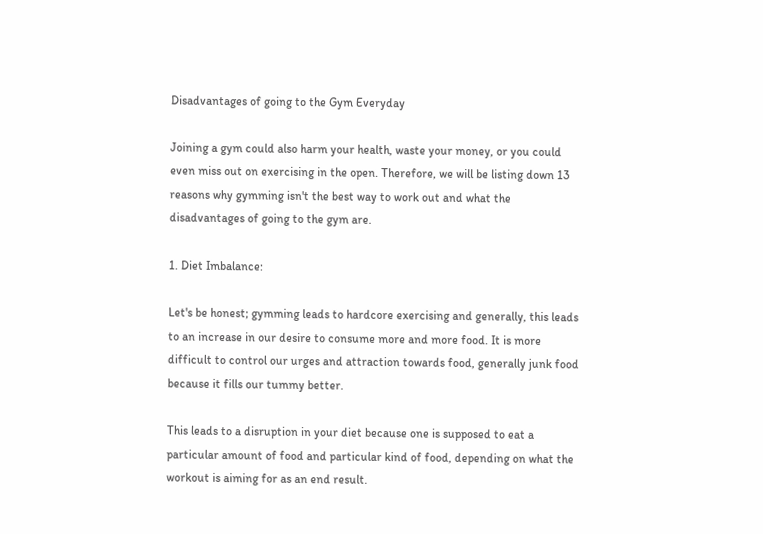Disadvantages of going to the Gym Everyday

Joining a gym could also harm your health, waste your money, or you could even miss out on exercising in the open. Therefore, we will be listing down 13 reasons why gymming isn't the best way to work out and what the disadvantages of going to the gym are.

1. Diet Imbalance:

Let's be honest; gymming leads to hardcore exercising and generally, this leads to an increase in our desire to consume more and more food. It is more difficult to control our urges and attraction towards food, generally junk food because it fills our tummy better.

This leads to a disruption in your diet because one is supposed to eat a particular amount of food and particular kind of food, depending on what the workout is aiming for as an end result.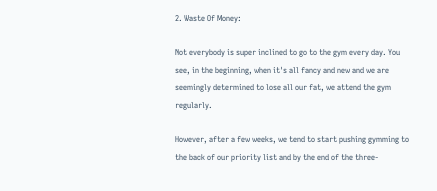2. Waste Of Money:

Not everybody is super inclined to go to the gym every day. You see, in the beginning, when it's all fancy and new and we are seemingly determined to lose all our fat, we attend the gym regularly.

However, after a few weeks, we tend to start pushing gymming to the back of our priority list and by the end of the three-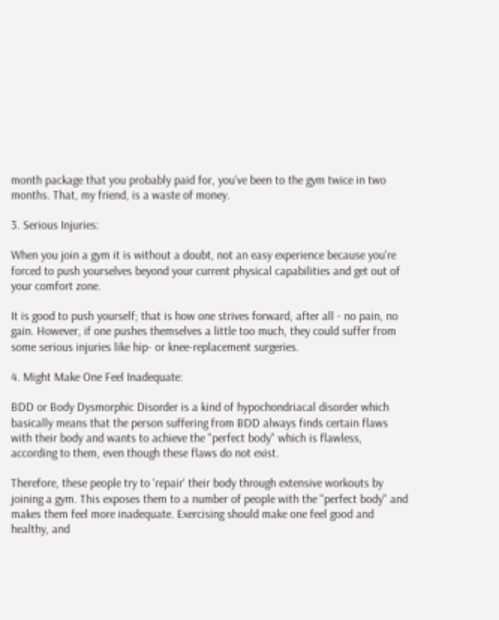month package that you probably paid for, you've been to the gym twice in two months. That, my friend, is a waste of money.

3. Serious Injuries:

When you join a gym it is without a doubt, not an easy experience because you're forced to push yourselves beyond your current physical capabilities and get out of your comfort zone.

It is good to push yourself; that is how one strives forward, after all - no pain, no gain. However, if one pushes themselves a little too much, they could suffer from some serious injuries like hip- or knee-replacement surgeries.

4. Might Make One Feel Inadequate:

BDD or Body Dysmorphic Disorder is a kind of hypochondriacal disorder which basically means that the person suffering from BDD always finds certain flaws with their body and wants to achieve the "perfect body" which is flawless, according to them, even though these flaws do not exist.

Therefore, these people try to 'repair' their body through extensive workouts by joining a gym. This exposes them to a number of people with the "perfect body" and makes them feel more inadequate. Exercising should make one feel good and healthy, and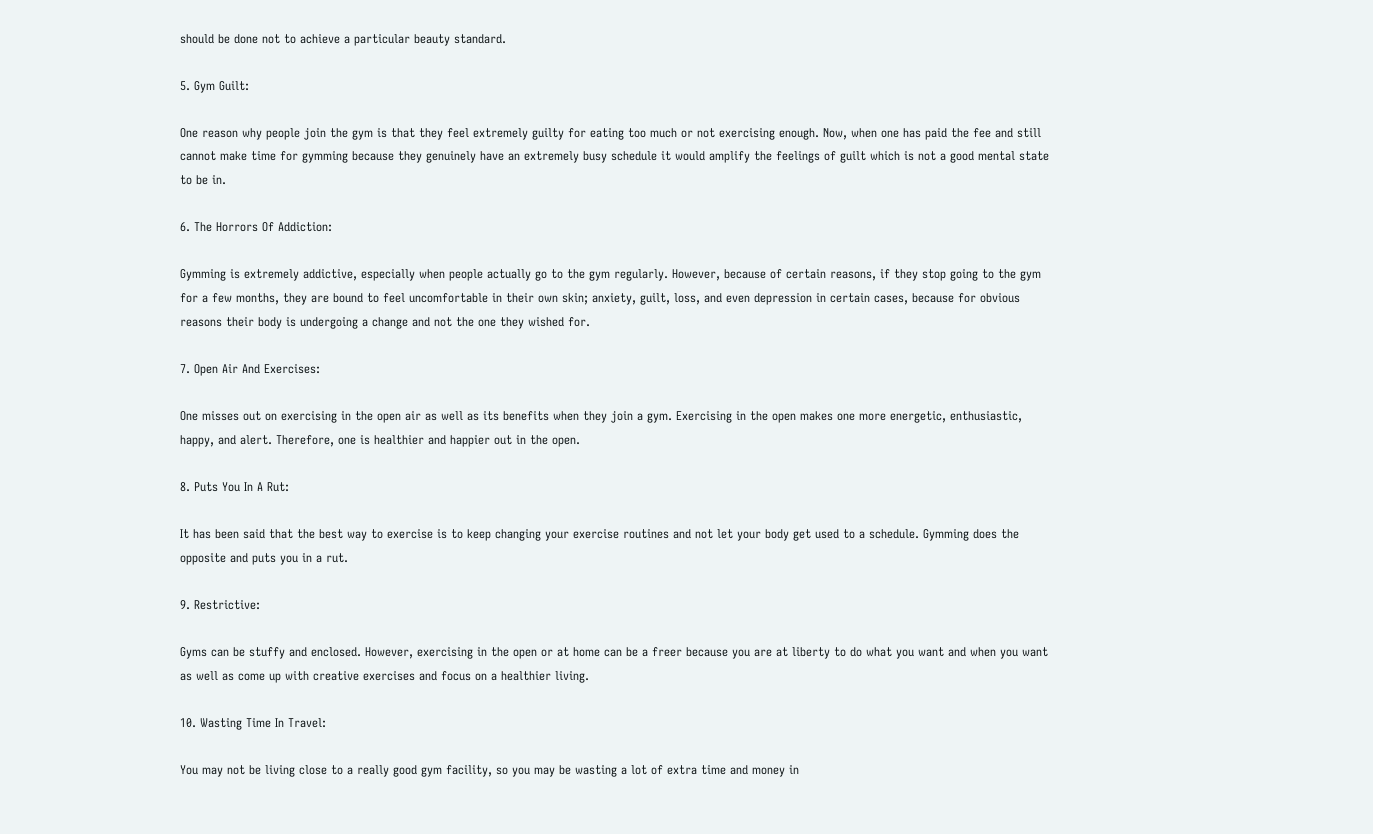should be done not to achieve a particular beauty standard.

5. Gym Guilt:

One reason why people join the gym is that they feel extremely guilty for eating too much or not exercising enough. Now, when one has paid the fee and still cannot make time for gymming because they genuinely have an extremely busy schedule it would amplify the feelings of guilt which is not a good mental state to be in.

6. The Horrors Of Addiction:

Gymming is extremely addictive, especially when people actually go to the gym regularly. However, because of certain reasons, if they stop going to the gym for a few months, they are bound to feel uncomfortable in their own skin; anxiety, guilt, loss, and even depression in certain cases, because for obvious reasons their body is undergoing a change and not the one they wished for.

7. Open Air And Exercises:

One misses out on exercising in the open air as well as its benefits when they join a gym. Exercising in the open makes one more energetic, enthusiastic, happy, and alert. Therefore, one is healthier and happier out in the open.

8. Puts You In A Rut:

It has been said that the best way to exercise is to keep changing your exercise routines and not let your body get used to a schedule. Gymming does the opposite and puts you in a rut.

9. Restrictive:

Gyms can be stuffy and enclosed. However, exercising in the open or at home can be a freer because you are at liberty to do what you want and when you want as well as come up with creative exercises and focus on a healthier living.

10. Wasting Time In Travel:

You may not be living close to a really good gym facility, so you may be wasting a lot of extra time and money in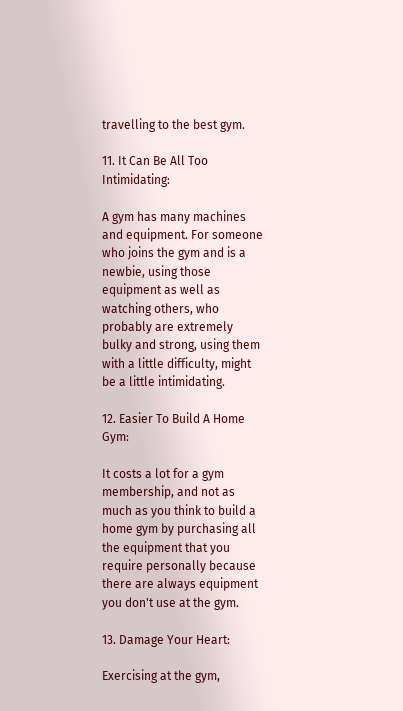travelling to the best gym.

11. It Can Be All Too Intimidating:

A gym has many machines and equipment. For someone who joins the gym and is a newbie, using those equipment as well as watching others, who probably are extremely bulky and strong, using them with a little difficulty, might be a little intimidating.

12. Easier To Build A Home Gym:

It costs a lot for a gym membership, and not as much as you think to build a home gym by purchasing all the equipment that you require personally because there are always equipment you don't use at the gym.

13. Damage Your Heart:

Exercising at the gym,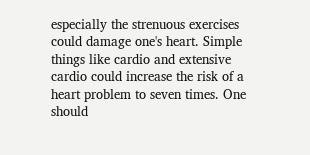especially the strenuous exercises could damage one's heart. Simple things like cardio and extensive cardio could increase the risk of a heart problem to seven times. One should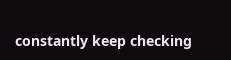constantly keep checking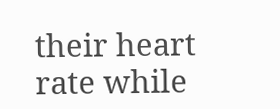their heart rate while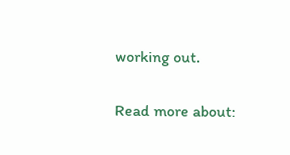working out.

Read more about: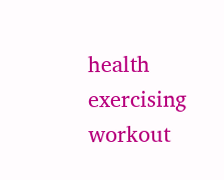health exercising workout